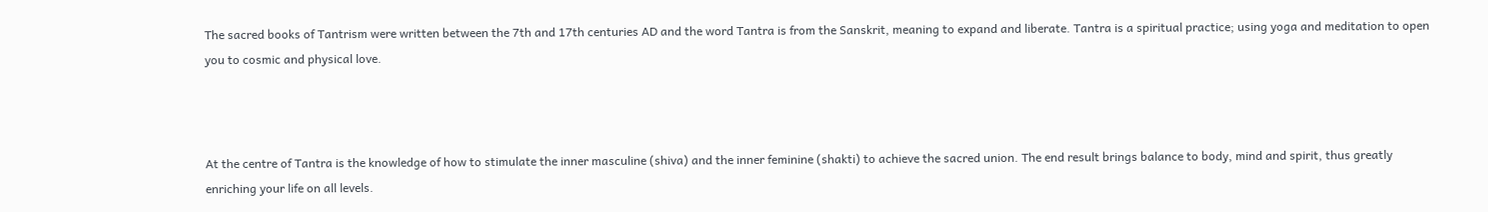The sacred books of Tantrism were written between the 7th and 17th centuries AD and the word Tantra is from the Sanskrit, meaning to expand and liberate. Tantra is a spiritual practice; using yoga and meditation to open you to cosmic and physical love.



At the centre of Tantra is the knowledge of how to stimulate the inner masculine (shiva) and the inner feminine (shakti) to achieve the sacred union. The end result brings balance to body, mind and spirit, thus greatly enriching your life on all levels.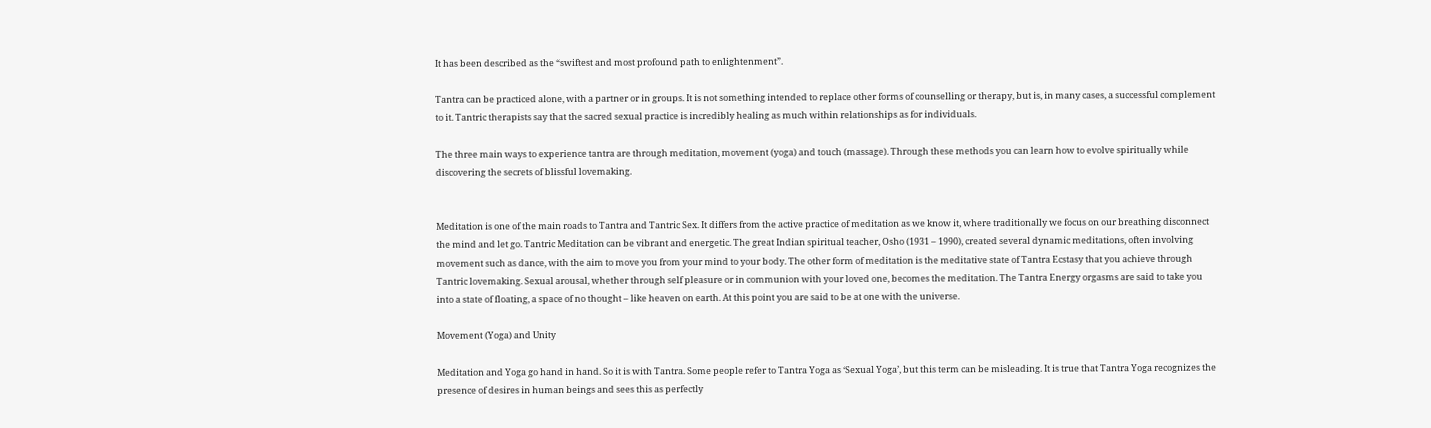It has been described as the “swiftest and most profound path to enlightenment”.

Tantra can be practiced alone, with a partner or in groups. It is not something intended to replace other forms of counselling or therapy, but is, in many cases, a successful complement to it. Tantric therapists say that the sacred sexual practice is incredibly healing as much within relationships as for individuals.

The three main ways to experience tantra are through meditation, movement (yoga) and touch (massage). Through these methods you can learn how to evolve spiritually while discovering the secrets of blissful lovemaking.


Meditation is one of the main roads to Tantra and Tantric Sex. It differs from the active practice of meditation as we know it, where traditionally we focus on our breathing disconnect the mind and let go. Tantric Meditation can be vibrant and energetic. The great Indian spiritual teacher, Osho (1931 – 1990), created several dynamic meditations, often involving movement such as dance, with the aim to move you from your mind to your body. The other form of meditation is the meditative state of Tantra Ecstasy that you achieve through Tantric lovemaking. Sexual arousal, whether through self pleasure or in communion with your loved one, becomes the meditation. The Tantra Energy orgasms are said to take you into a state of floating, a space of no thought – like heaven on earth. At this point you are said to be at one with the universe.

Movement (Yoga) and Unity

Meditation and Yoga go hand in hand. So it is with Tantra. Some people refer to Tantra Yoga as ‘Sexual Yoga’, but this term can be misleading. It is true that Tantra Yoga recognizes the presence of desires in human beings and sees this as perfectly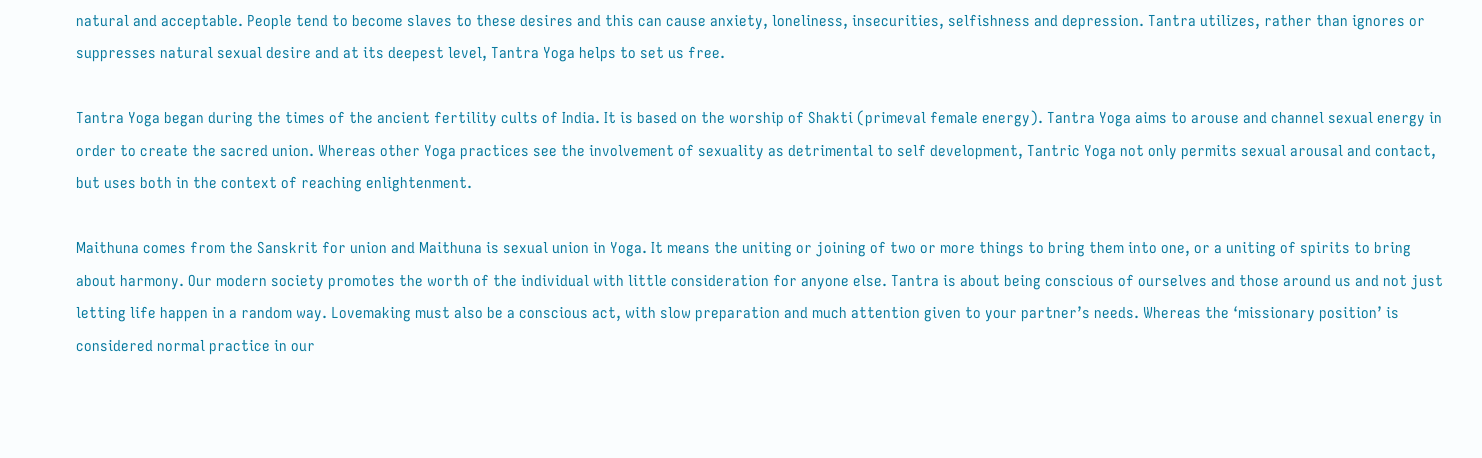natural and acceptable. People tend to become slaves to these desires and this can cause anxiety, loneliness, insecurities, selfishness and depression. Tantra utilizes, rather than ignores or suppresses natural sexual desire and at its deepest level, Tantra Yoga helps to set us free.

Tantra Yoga began during the times of the ancient fertility cults of India. It is based on the worship of Shakti (primeval female energy). Tantra Yoga aims to arouse and channel sexual energy in order to create the sacred union. Whereas other Yoga practices see the involvement of sexuality as detrimental to self development, Tantric Yoga not only permits sexual arousal and contact, but uses both in the context of reaching enlightenment.

Maithuna comes from the Sanskrit for union and Maithuna is sexual union in Yoga. It means the uniting or joining of two or more things to bring them into one, or a uniting of spirits to bring about harmony. Our modern society promotes the worth of the individual with little consideration for anyone else. Tantra is about being conscious of ourselves and those around us and not just letting life happen in a random way. Lovemaking must also be a conscious act, with slow preparation and much attention given to your partner’s needs. Whereas the ‘missionary position’ is considered normal practice in our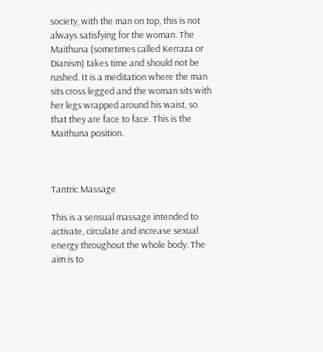society, with the man on top, this is not always satisfying for the woman. The Maithuna (sometimes called Kerraza or Dianism) takes time and should not be rushed. It is a meditation where the man sits cross legged and the woman sits with her legs wrapped around his waist, so that they are face to face. This is the Maithuna position.



Tantric Massage

This is a sensual massage intended to activate, circulate and increase sexual energy throughout the whole body. The aim is to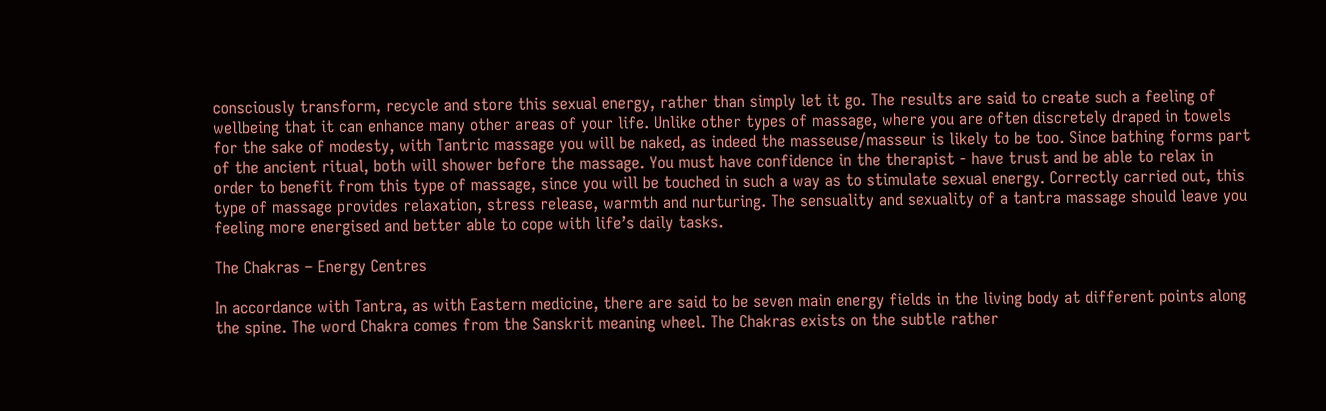consciously transform, recycle and store this sexual energy, rather than simply let it go. The results are said to create such a feeling of wellbeing that it can enhance many other areas of your life. Unlike other types of massage, where you are often discretely draped in towels for the sake of modesty, with Tantric massage you will be naked, as indeed the masseuse/masseur is likely to be too. Since bathing forms part of the ancient ritual, both will shower before the massage. You must have confidence in the therapist - have trust and be able to relax in order to benefit from this type of massage, since you will be touched in such a way as to stimulate sexual energy. Correctly carried out, this type of massage provides relaxation, stress release, warmth and nurturing. The sensuality and sexuality of a tantra massage should leave you feeling more energised and better able to cope with life’s daily tasks.

The Chakras – Energy Centres

In accordance with Tantra, as with Eastern medicine, there are said to be seven main energy fields in the living body at different points along the spine. The word Chakra comes from the Sanskrit meaning wheel. The Chakras exists on the subtle rather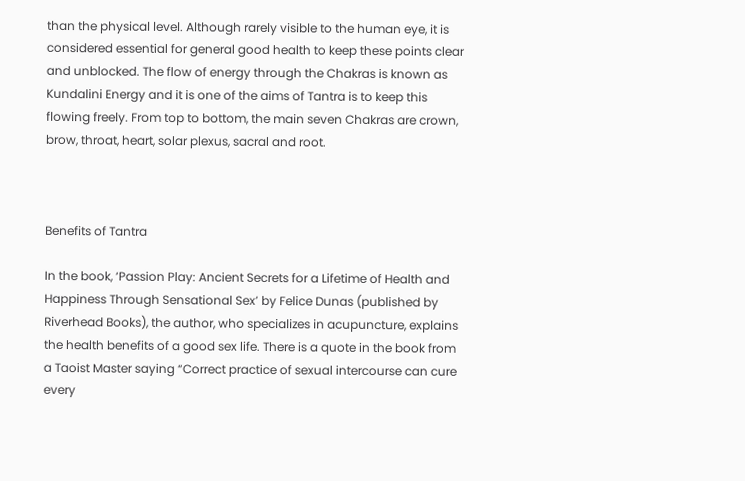than the physical level. Although rarely visible to the human eye, it is considered essential for general good health to keep these points clear and unblocked. The flow of energy through the Chakras is known as Kundalini Energy and it is one of the aims of Tantra is to keep this flowing freely. From top to bottom, the main seven Chakras are crown, brow, throat, heart, solar plexus, sacral and root.



Benefits of Tantra

In the book, ‘Passion Play: Ancient Secrets for a Lifetime of Health and Happiness Through Sensational Sex’ by Felice Dunas (published by Riverhead Books), the author, who specializes in acupuncture, explains the health benefits of a good sex life. There is a quote in the book from a Taoist Master saying “Correct practice of sexual intercourse can cure every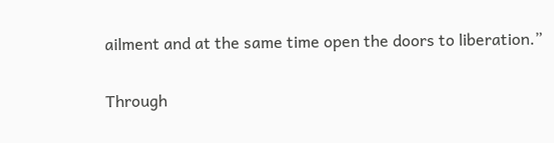ailment and at the same time open the doors to liberation.”

Through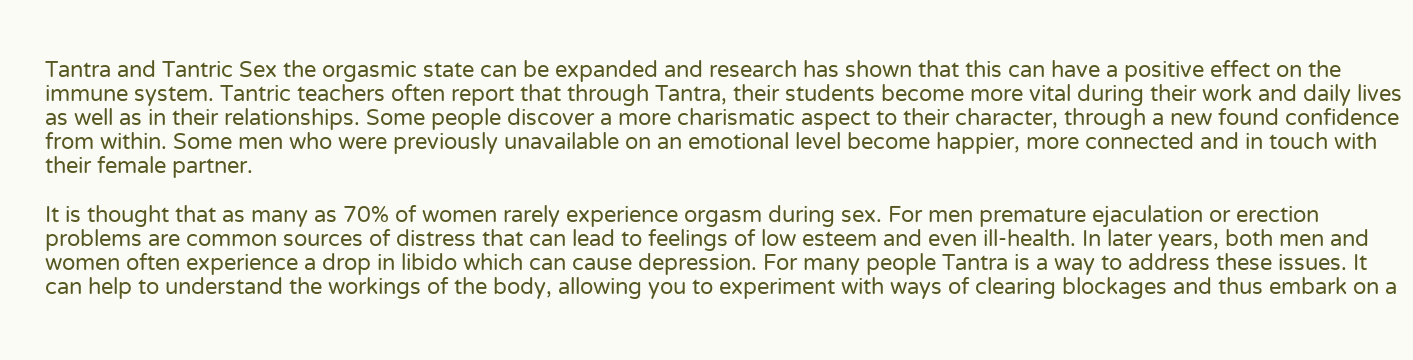Tantra and Tantric Sex the orgasmic state can be expanded and research has shown that this can have a positive effect on the immune system. Tantric teachers often report that through Tantra, their students become more vital during their work and daily lives as well as in their relationships. Some people discover a more charismatic aspect to their character, through a new found confidence from within. Some men who were previously unavailable on an emotional level become happier, more connected and in touch with their female partner.

It is thought that as many as 70% of women rarely experience orgasm during sex. For men premature ejaculation or erection problems are common sources of distress that can lead to feelings of low esteem and even ill-health. In later years, both men and women often experience a drop in libido which can cause depression. For many people Tantra is a way to address these issues. It can help to understand the workings of the body, allowing you to experiment with ways of clearing blockages and thus embark on a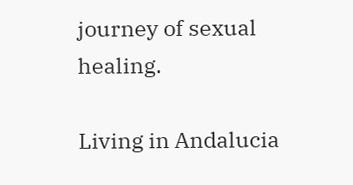journey of sexual healing.

Living in Andalucia